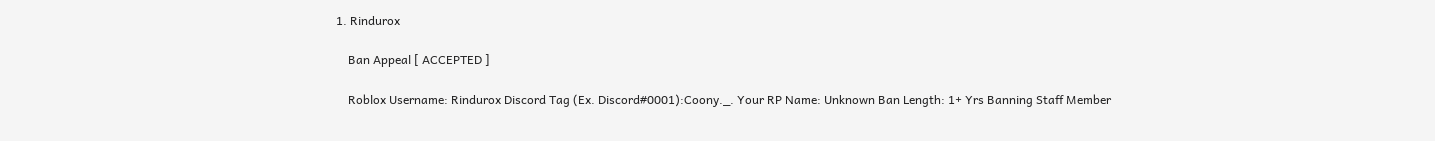1. Rindurox

    Ban Appeal [ ACCEPTED ]

    Roblox Username: Rindurox Discord Tag (Ex. Discord#0001):Coony._. Your RP Name: Unknown Ban Length: 1+ Yrs Banning Staff Member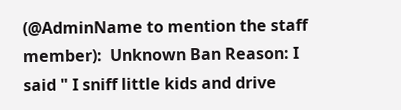(@AdminName to mention the staff member):  Unknown Ban Reason: I said " I sniff little kids and drive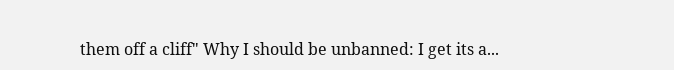them off a cliff" Why I should be unbanned: I get its a...